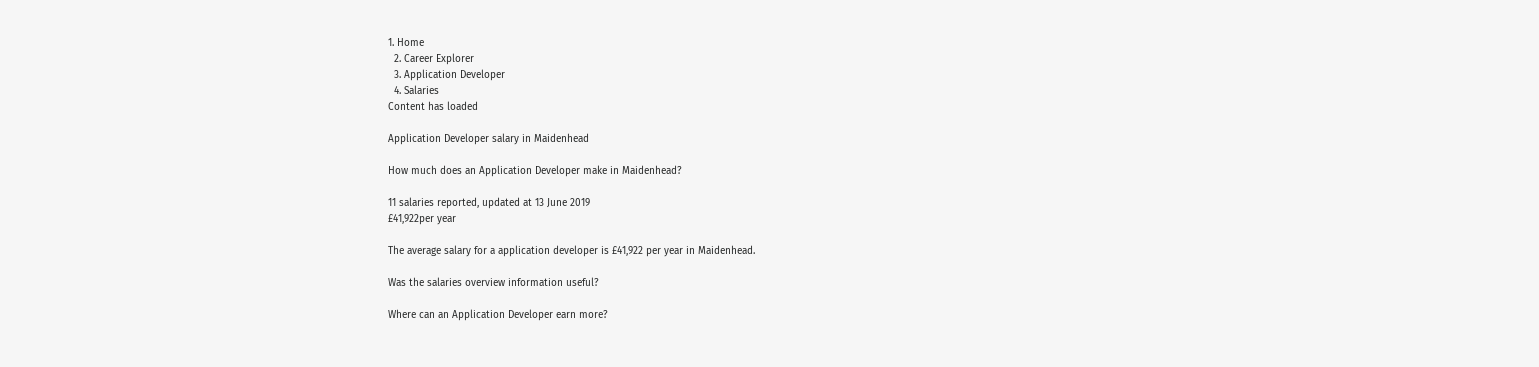1. Home
  2. Career Explorer
  3. Application Developer
  4. Salaries
Content has loaded

Application Developer salary in Maidenhead

How much does an Application Developer make in Maidenhead?

11 salaries reported, updated at 13 June 2019
£41,922per year

The average salary for a application developer is £41,922 per year in Maidenhead.

Was the salaries overview information useful?

Where can an Application Developer earn more?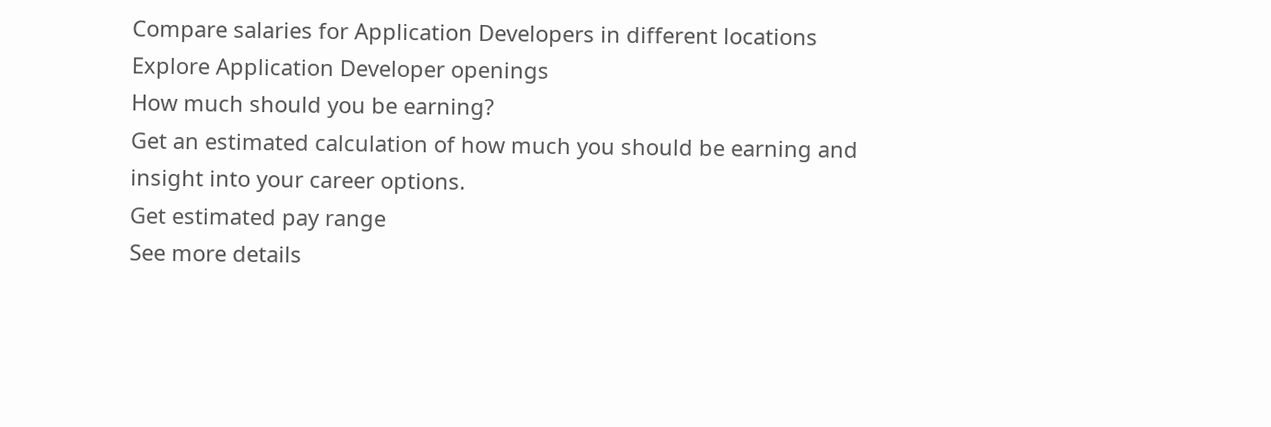Compare salaries for Application Developers in different locations
Explore Application Developer openings
How much should you be earning?
Get an estimated calculation of how much you should be earning and insight into your career options.
Get estimated pay range
See more details